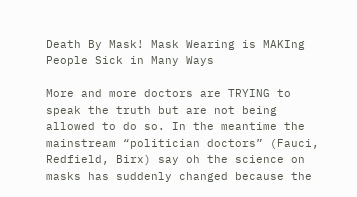Death By Mask! Mask Wearing is MAKIng People Sick in Many Ways

More and more doctors are TRYING to speak the truth but are not being allowed to do so. In the meantime the mainstream “politician doctors” (Fauci, Redfield, Birx) say oh the science on masks has suddenly changed because the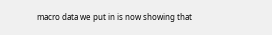macro data we put in is now showing that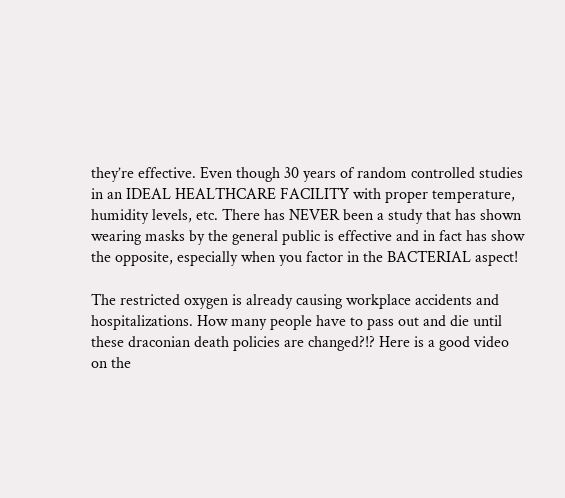they’re effective. Even though 30 years of random controlled studies in an IDEAL HEALTHCARE FACILITY with proper temperature, humidity levels, etc. There has NEVER been a study that has shown wearing masks by the general public is effective and in fact has show the opposite, especially when you factor in the BACTERIAL aspect!

The restricted oxygen is already causing workplace accidents and hospitalizations. How many people have to pass out and die until these draconian death policies are changed?!? Here is a good video on the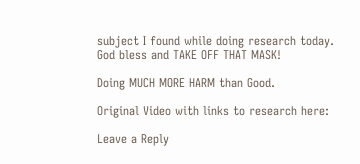subject I found while doing research today. God bless and TAKE OFF THAT MASK!

Doing MUCH MORE HARM than Good.

Original Video with links to research here:

Leave a Reply